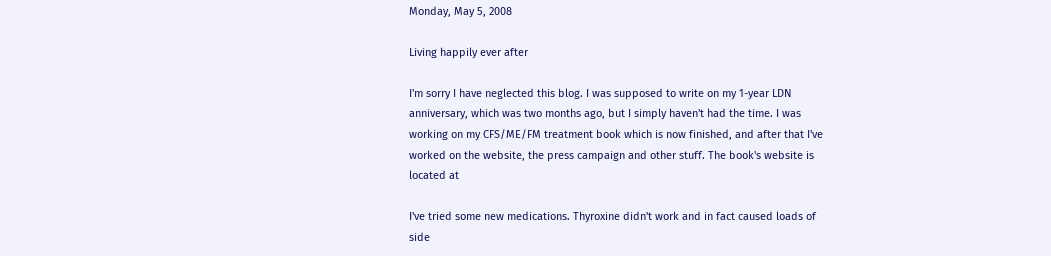Monday, May 5, 2008

Living happily ever after

I'm sorry I have neglected this blog. I was supposed to write on my 1-year LDN anniversary, which was two months ago, but I simply haven't had the time. I was working on my CFS/ME/FM treatment book which is now finished, and after that I've worked on the website, the press campaign and other stuff. The book's website is located at

I've tried some new medications. Thyroxine didn't work and in fact caused loads of side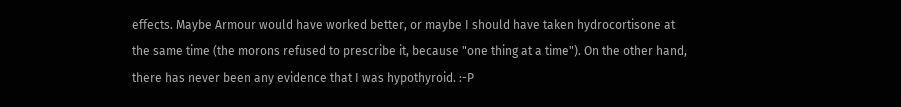effects. Maybe Armour would have worked better, or maybe I should have taken hydrocortisone at the same time (the morons refused to prescribe it, because "one thing at a time"). On the other hand, there has never been any evidence that I was hypothyroid. :-P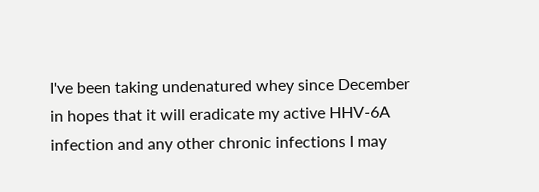I've been taking undenatured whey since December in hopes that it will eradicate my active HHV-6A infection and any other chronic infections I may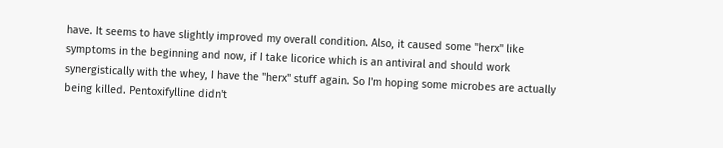have. It seems to have slightly improved my overall condition. Also, it caused some "herx" like symptoms in the beginning and now, if I take licorice which is an antiviral and should work synergistically with the whey, I have the "herx" stuff again. So I'm hoping some microbes are actually being killed. Pentoxifylline didn't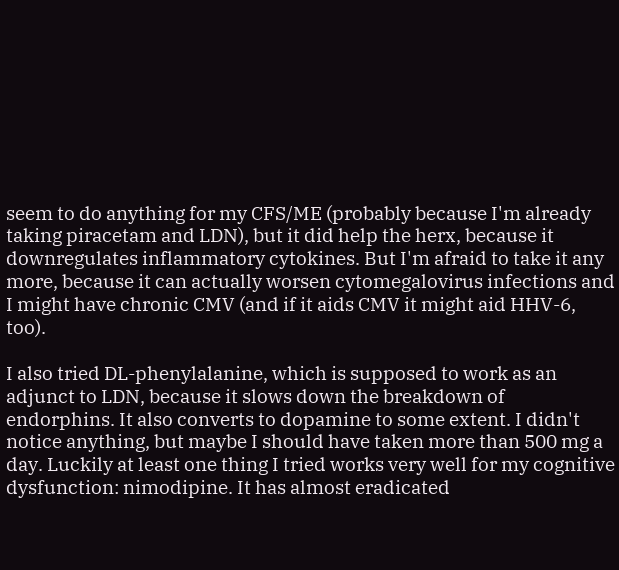seem to do anything for my CFS/ME (probably because I'm already taking piracetam and LDN), but it did help the herx, because it downregulates inflammatory cytokines. But I'm afraid to take it any more, because it can actually worsen cytomegalovirus infections and I might have chronic CMV (and if it aids CMV it might aid HHV-6, too).

I also tried DL-phenylalanine, which is supposed to work as an adjunct to LDN, because it slows down the breakdown of endorphins. It also converts to dopamine to some extent. I didn't notice anything, but maybe I should have taken more than 500 mg a day. Luckily at least one thing I tried works very well for my cognitive dysfunction: nimodipine. It has almost eradicated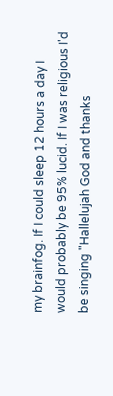my brainfog. If I could sleep 12 hours a day I would probably be 95% lucid. If I was religious I'd be singing "Hallelujah God and thanks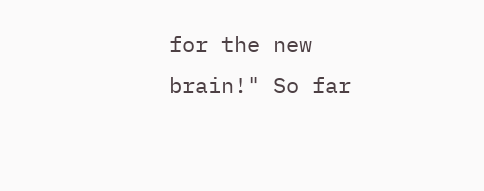for the new brain!" So far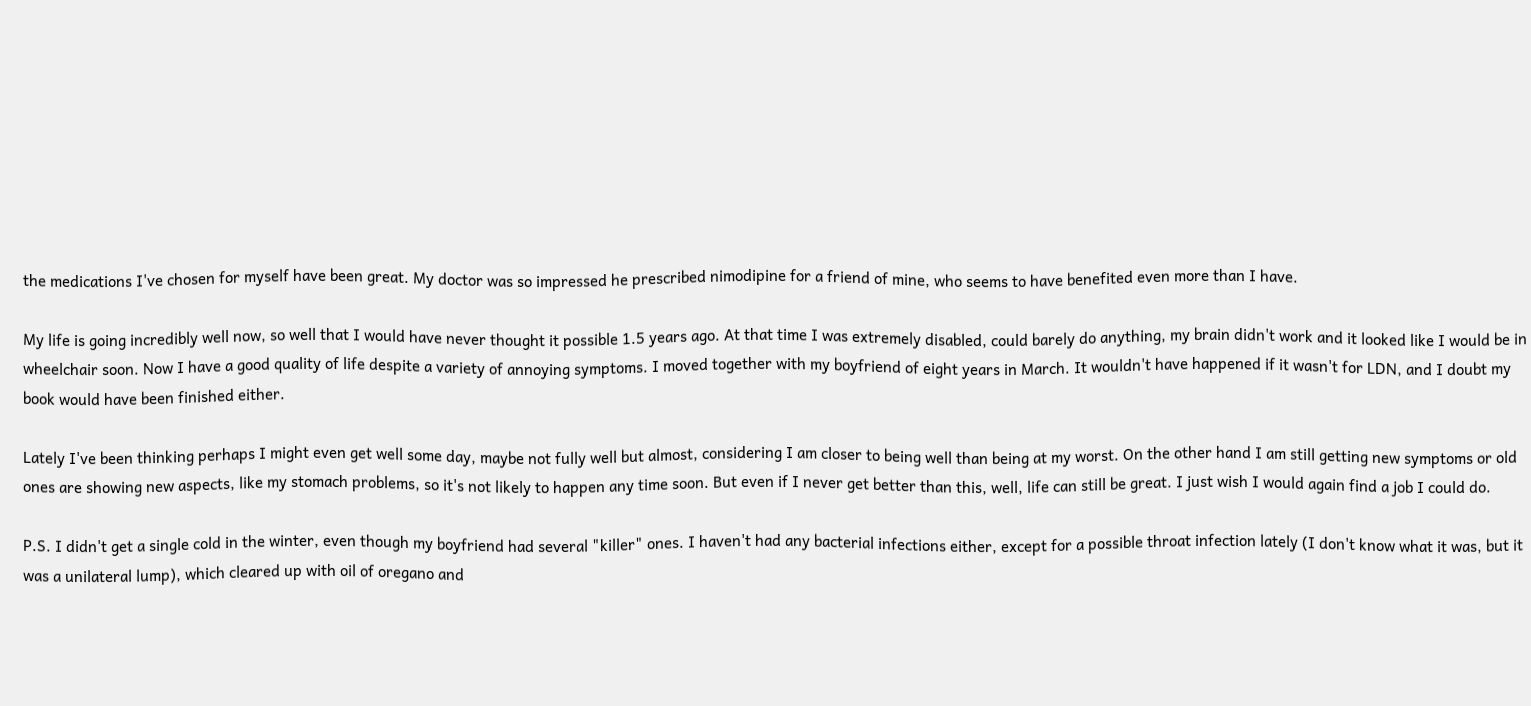the medications I've chosen for myself have been great. My doctor was so impressed he prescribed nimodipine for a friend of mine, who seems to have benefited even more than I have.

My life is going incredibly well now, so well that I would have never thought it possible 1.5 years ago. At that time I was extremely disabled, could barely do anything, my brain didn't work and it looked like I would be in wheelchair soon. Now I have a good quality of life despite a variety of annoying symptoms. I moved together with my boyfriend of eight years in March. It wouldn't have happened if it wasn't for LDN, and I doubt my book would have been finished either.

Lately I've been thinking perhaps I might even get well some day, maybe not fully well but almost, considering I am closer to being well than being at my worst. On the other hand I am still getting new symptoms or old ones are showing new aspects, like my stomach problems, so it's not likely to happen any time soon. But even if I never get better than this, well, life can still be great. I just wish I would again find a job I could do.

P.S. I didn't get a single cold in the winter, even though my boyfriend had several "killer" ones. I haven't had any bacterial infections either, except for a possible throat infection lately (I don't know what it was, but it was a unilateral lump), which cleared up with oil of oregano and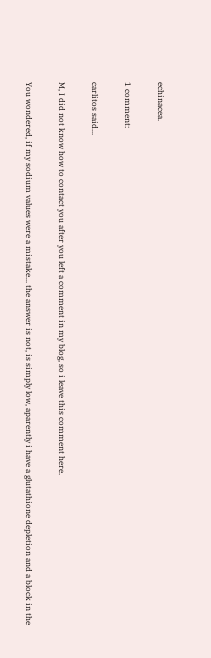echinacea.

1 comment:

carlitos said...

M, I did not know how to contact you after you left a comment in my blog, so i leave this comment here.

You wondered, if my sodium values were a mistake... the answer is not, is simply low, aparently i have a glutathione depletion and a block in the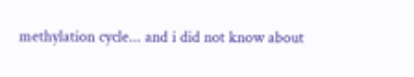methylation cycle... and i did not know about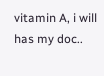vitamin A, i will has my doc..